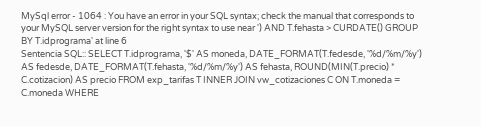MySql error - 1064 : You have an error in your SQL syntax; check the manual that corresponds to your MySQL server version for the right syntax to use near ') AND T.fehasta > CURDATE() GROUP BY T.idprograma' at line 6
Sentencia SQL:: SELECT T.idprograma, '$' AS moneda, DATE_FORMAT(T.fedesde, '%d/%m/%y') AS fedesde, DATE_FORMAT(T.fehasta, '%d/%m/%y') AS fehasta, ROUND(MIN(T.precio) * C.cotizacion) AS precio FROM exp_tarifas T INNER JOIN vw_cotizaciones C ON T.moneda = C.moneda WHERE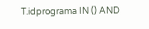T.idprograma IN () AND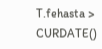T.fehasta > CURDATE()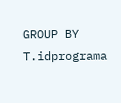GROUP BY T.idprograma